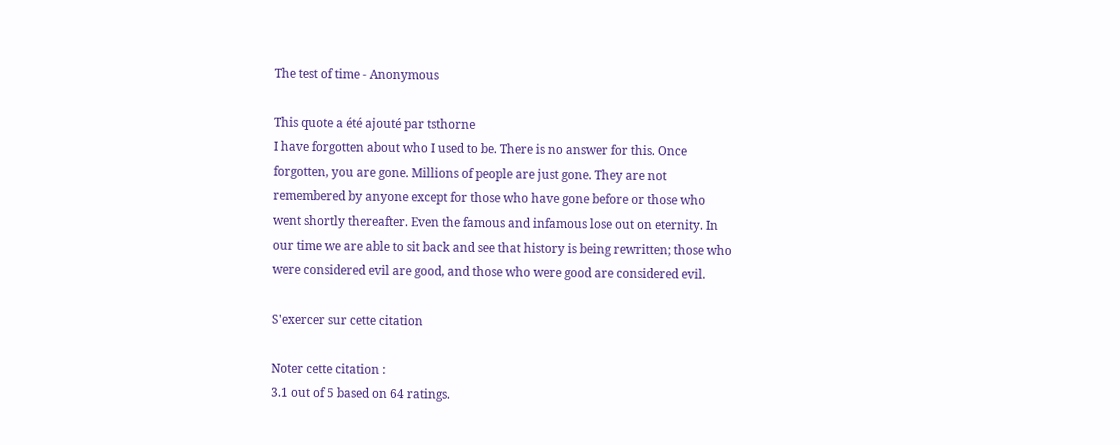The test of time - Anonymous

This quote a été ajouté par tsthorne
I have forgotten about who I used to be. There is no answer for this. Once forgotten, you are gone. Millions of people are just gone. They are not remembered by anyone except for those who have gone before or those who went shortly thereafter. Even the famous and infamous lose out on eternity. In our time we are able to sit back and see that history is being rewritten; those who were considered evil are good, and those who were good are considered evil.

S'exercer sur cette citation

Noter cette citation :
3.1 out of 5 based on 64 ratings.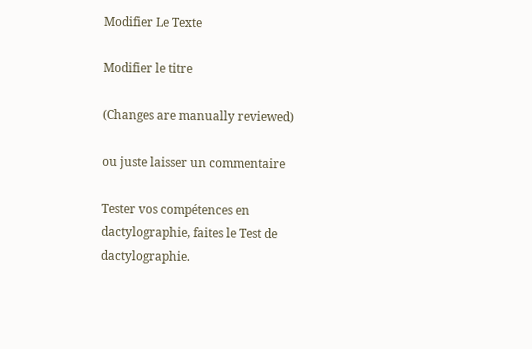Modifier Le Texte

Modifier le titre

(Changes are manually reviewed)

ou juste laisser un commentaire

Tester vos compétences en dactylographie, faites le Test de dactylographie.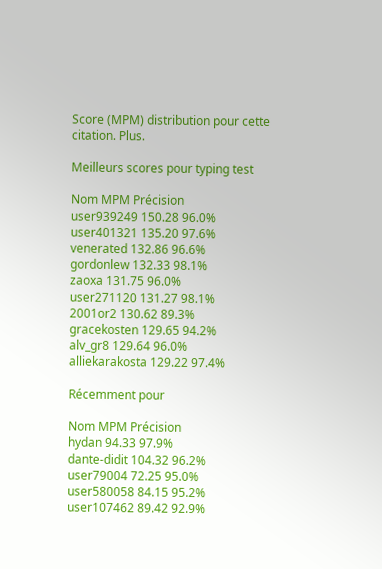Score (MPM) distribution pour cette citation. Plus.

Meilleurs scores pour typing test

Nom MPM Précision
user939249 150.28 96.0%
user401321 135.20 97.6%
venerated 132.86 96.6%
gordonlew 132.33 98.1%
zaoxa 131.75 96.0%
user271120 131.27 98.1%
2001or2 130.62 89.3%
gracekosten 129.65 94.2%
alv_gr8 129.64 96.0%
alliekarakosta 129.22 97.4%

Récemment pour

Nom MPM Précision
hydan 94.33 97.9%
dante-didit 104.32 96.2%
user79004 72.25 95.0%
user580058 84.15 95.2%
user107462 89.42 92.9%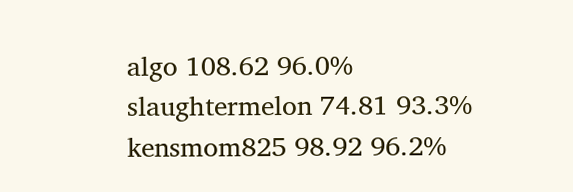algo 108.62 96.0%
slaughtermelon 74.81 93.3%
kensmom825 98.92 96.2%